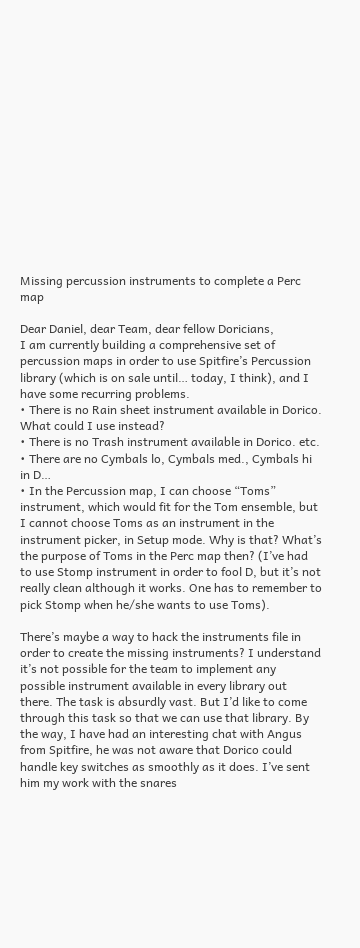Missing percussion instruments to complete a Perc map

Dear Daniel, dear Team, dear fellow Doricians,
I am currently building a comprehensive set of percussion maps in order to use Spitfire’s Percussion library (which is on sale until… today, I think), and I have some recurring problems.
• There is no Rain sheet instrument available in Dorico. What could I use instead?
• There is no Trash instrument available in Dorico. etc.
• There are no Cymbals lo, Cymbals med., Cymbals hi in D…
• In the Percussion map, I can choose “Toms” instrument, which would fit for the Tom ensemble, but I cannot choose Toms as an instrument in the instrument picker, in Setup mode. Why is that? What’s the purpose of Toms in the Perc map then? (I’ve had to use Stomp instrument in order to fool D, but it’s not really clean although it works. One has to remember to pick Stomp when he/she wants to use Toms).

There’s maybe a way to hack the instruments file in order to create the missing instruments? I understand it’s not possible for the team to implement any possible instrument available in every library out there. The task is absurdly vast. But I’d like to come through this task so that we can use that library. By the way, I have had an interesting chat with Angus from Spitfire, he was not aware that Dorico could handle key switches as smoothly as it does. I’ve sent him my work with the snares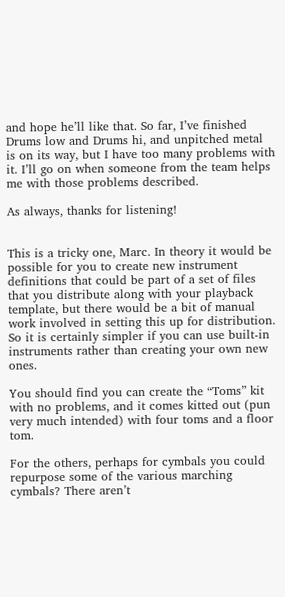and hope he’ll like that. So far, I’ve finished Drums low and Drums hi, and unpitched metal is on its way, but I have too many problems with it. I’ll go on when someone from the team helps me with those problems described.

As always, thanks for listening!


This is a tricky one, Marc. In theory it would be possible for you to create new instrument definitions that could be part of a set of files that you distribute along with your playback template, but there would be a bit of manual work involved in setting this up for distribution. So it is certainly simpler if you can use built-in instruments rather than creating your own new ones.

You should find you can create the “Toms” kit with no problems, and it comes kitted out (pun very much intended) with four toms and a floor tom.

For the others, perhaps for cymbals you could repurpose some of the various marching cymbals? There aren’t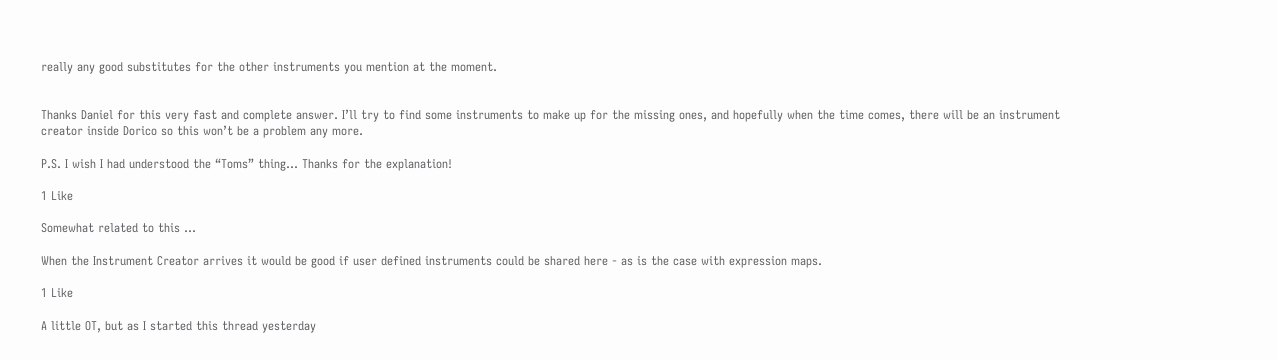really any good substitutes for the other instruments you mention at the moment.


Thanks Daniel for this very fast and complete answer. I’ll try to find some instruments to make up for the missing ones, and hopefully when the time comes, there will be an instrument creator inside Dorico so this won’t be a problem any more.

P.S. I wish I had understood the “Toms” thing… Thanks for the explanation!

1 Like

Somewhat related to this …

When the Instrument Creator arrives it would be good if user defined instruments could be shared here - as is the case with expression maps.

1 Like

A little OT, but as I started this thread yesterday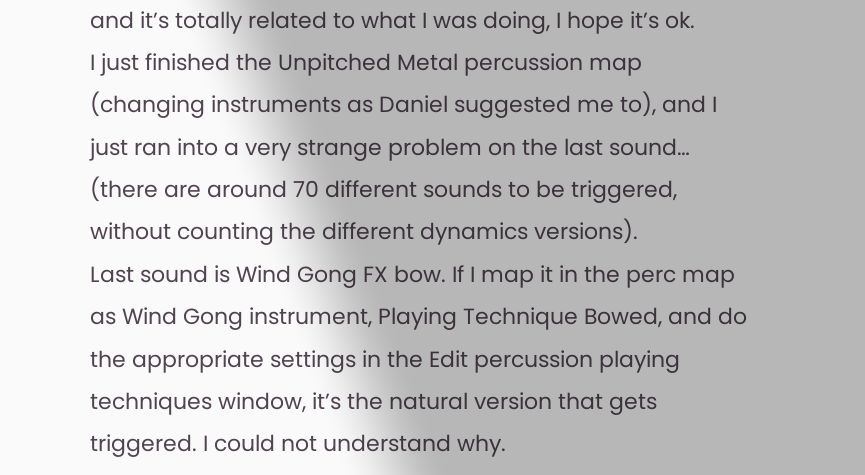and it’s totally related to what I was doing, I hope it’s ok.
I just finished the Unpitched Metal percussion map (changing instruments as Daniel suggested me to), and I just ran into a very strange problem on the last sound… (there are around 70 different sounds to be triggered, without counting the different dynamics versions).
Last sound is Wind Gong FX bow. If I map it in the perc map as Wind Gong instrument, Playing Technique Bowed, and do the appropriate settings in the Edit percussion playing techniques window, it’s the natural version that gets triggered. I could not understand why.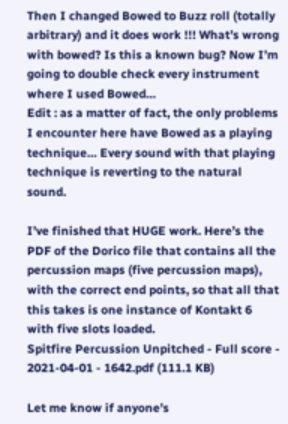Then I changed Bowed to Buzz roll (totally arbitrary) and it does work !!! What’s wrong with bowed? Is this a known bug? Now I’m going to double check every instrument where I used Bowed…
Edit : as a matter of fact, the only problems I encounter here have Bowed as a playing technique… Every sound with that playing technique is reverting to the natural sound.

I’ve finished that HUGE work. Here’s the PDF of the Dorico file that contains all the percussion maps (five percussion maps), with the correct end points, so that all that this takes is one instance of Kontakt 6 with five slots loaded.
Spitfire Percussion Unpitched - Full score - 2021-04-01 - 1642.pdf (111.1 KB)

Let me know if anyone’s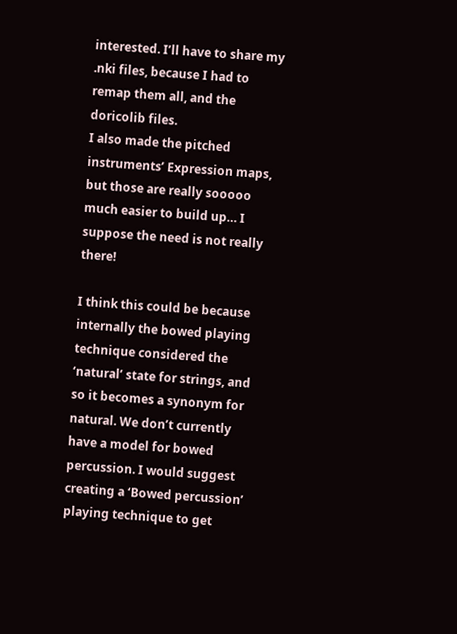interested. I’ll have to share my .nki files, because I had to remap them all, and the doricolib files.
I also made the pitched instruments’ Expression maps, but those are really sooooo much easier to build up… I suppose the need is not really there!

I think this could be because internally the bowed playing technique considered the ‘natural’ state for strings, and so it becomes a synonym for natural. We don’t currently have a model for bowed percussion. I would suggest creating a ‘Bowed percussion’ playing technique to get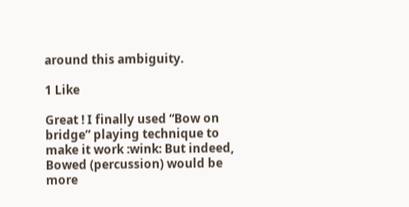around this ambiguity.

1 Like

Great ! I finally used “Bow on bridge” playing technique to make it work :wink: But indeed, Bowed (percussion) would be more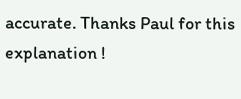accurate. Thanks Paul for this explanation !